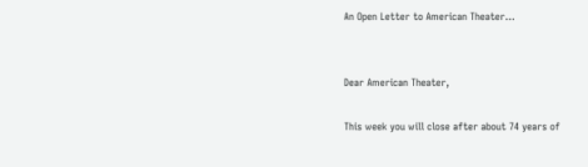An Open Letter to American Theater…


Dear American Theater,

This week you will close after about 74 years of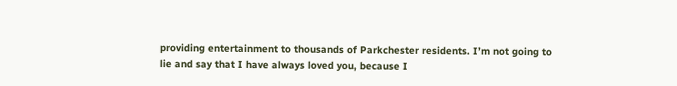providing entertainment to thousands of Parkchester residents. I’m not going to lie and say that I have always loved you, because I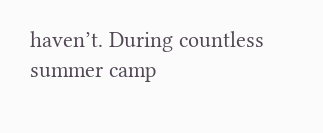haven’t. During countless summer camp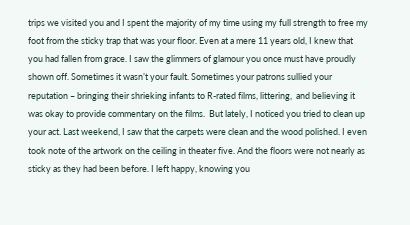trips we visited you and I spent the majority of my time using my full strength to free my foot from the sticky trap that was your floor. Even at a mere 11 years old, I knew that you had fallen from grace. I saw the glimmers of glamour you once must have proudly shown off. Sometimes it wasn’t your fault. Sometimes your patrons sullied your reputation – bringing their shrieking infants to R-rated films, littering,  and believing it was okay to provide commentary on the films.  But lately, I noticed you tried to clean up your act. Last weekend, I saw that the carpets were clean and the wood polished. I even took note of the artwork on the ceiling in theater five. And the floors were not nearly as sticky as they had been before. I left happy, knowing you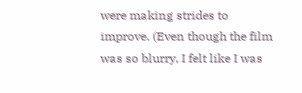were making strides to improve. (Even though the film was so blurry, I felt like I was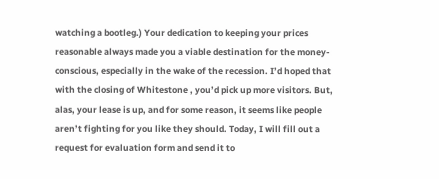watching a bootleg.) Your dedication to keeping your prices reasonable always made you a viable destination for the money-conscious, especially in the wake of the recession. I’d hoped that with the closing of Whitestone , you’d pick up more visitors. But, alas, your lease is up, and for some reason, it seems like people aren’t fighting for you like they should. Today, I will fill out a request for evaluation form and send it to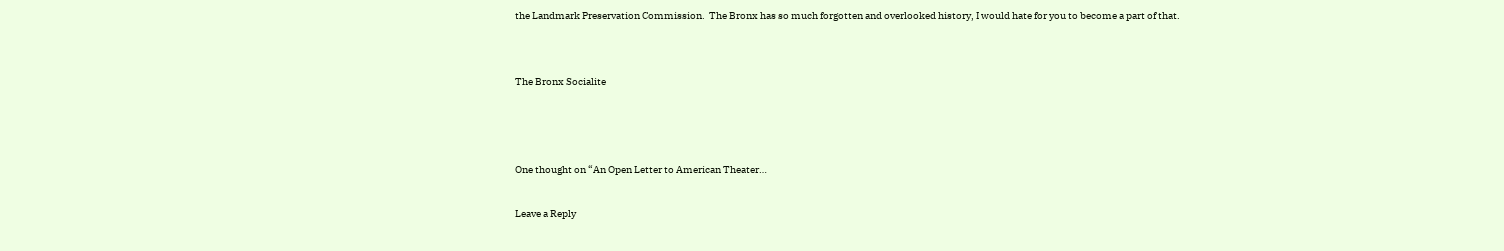the Landmark Preservation Commission.  The Bronx has so much forgotten and overlooked history, I would hate for you to become a part of that.


The Bronx Socialite



One thought on “An Open Letter to American Theater…

Leave a Reply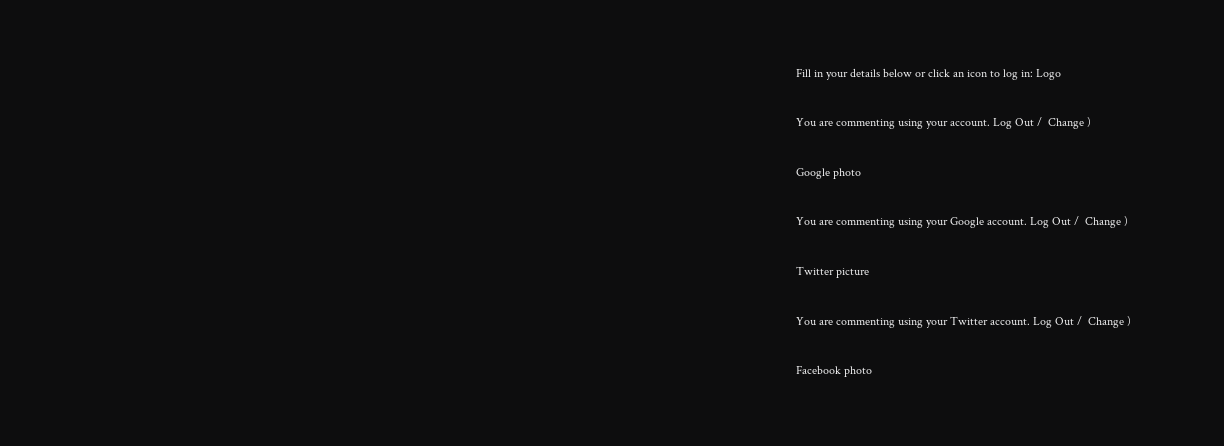Fill in your details below or click an icon to log in: Logo

You are commenting using your account. Log Out /  Change )

Google photo

You are commenting using your Google account. Log Out /  Change )

Twitter picture

You are commenting using your Twitter account. Log Out /  Change )

Facebook photo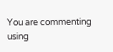You are commenting using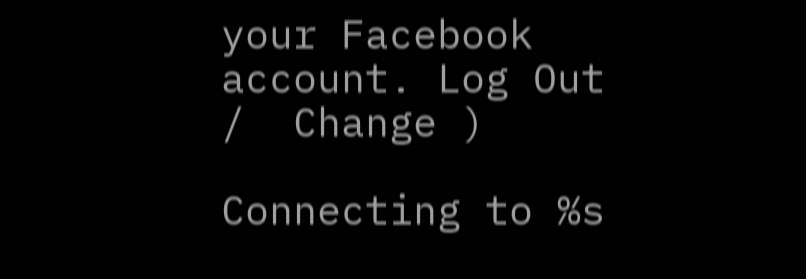your Facebook account. Log Out /  Change )

Connecting to %s